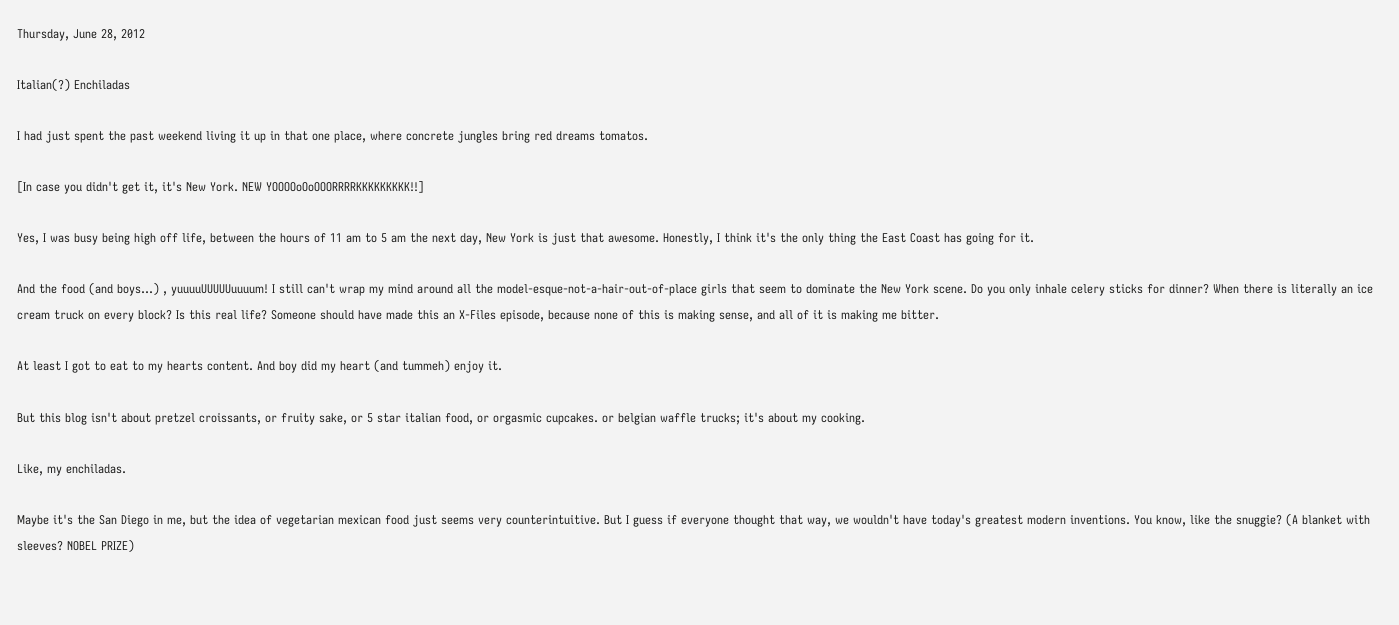Thursday, June 28, 2012

Italian(?) Enchiladas

I had just spent the past weekend living it up in that one place, where concrete jungles bring red dreams tomatos.

[In case you didn't get it, it's New York. NEW YOOOOoOoOOORRRRKKKKKKKKK!!]

Yes, I was busy being high off life, between the hours of 11 am to 5 am the next day, New York is just that awesome. Honestly, I think it's the only thing the East Coast has going for it.

And the food (and boys...) , yuuuuUUUUUuuuum! I still can't wrap my mind around all the model-esque-not-a-hair-out-of-place girls that seem to dominate the New York scene. Do you only inhale celery sticks for dinner? When there is literally an ice cream truck on every block? Is this real life? Someone should have made this an X-Files episode, because none of this is making sense, and all of it is making me bitter.

At least I got to eat to my hearts content. And boy did my heart (and tummeh) enjoy it.

But this blog isn't about pretzel croissants, or fruity sake, or 5 star italian food, or orgasmic cupcakes. or belgian waffle trucks; it's about my cooking.

Like, my enchiladas.

Maybe it's the San Diego in me, but the idea of vegetarian mexican food just seems very counterintuitive. But I guess if everyone thought that way, we wouldn't have today's greatest modern inventions. You know, like the snuggie? (A blanket with sleeves? NOBEL PRIZE)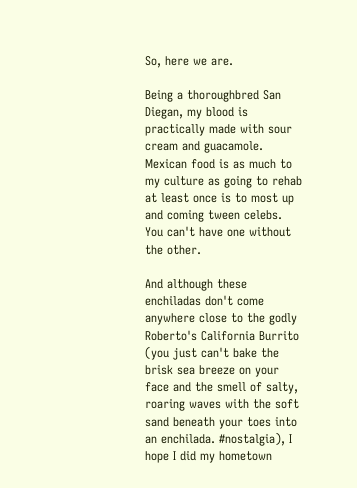So, here we are.

Being a thoroughbred San Diegan, my blood is practically made with sour cream and guacamole. Mexican food is as much to my culture as going to rehab at least once is to most up and coming tween celebs. You can't have one without the other.

And although these enchiladas don't come anywhere close to the godly Roberto's California Burrito (you just can't bake the brisk sea breeze on your face and the smell of salty, roaring waves with the soft sand beneath your toes into an enchilada. #nostalgia), I hope I did my hometown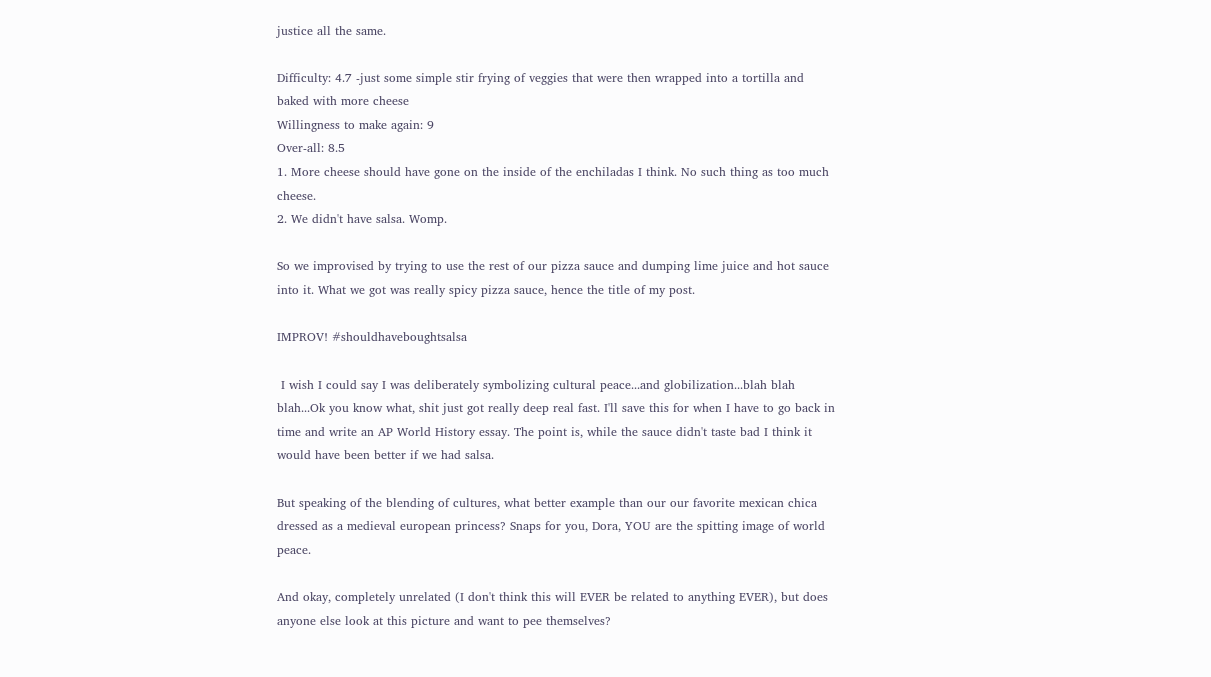justice all the same.

Difficulty: 4.7 -just some simple stir frying of veggies that were then wrapped into a tortilla and baked with more cheese
Willingness to make again: 9
Over-all: 8.5
1. More cheese should have gone on the inside of the enchiladas I think. No such thing as too much cheese.
2. We didn't have salsa. Womp.

So we improvised by trying to use the rest of our pizza sauce and dumping lime juice and hot sauce into it. What we got was really spicy pizza sauce, hence the title of my post.

IMPROV! #shouldhaveboughtsalsa

 I wish I could say I was deliberately symbolizing cultural peace...and globilization...blah blah blah...Ok you know what, shit just got really deep real fast. I'll save this for when I have to go back in time and write an AP World History essay. The point is, while the sauce didn't taste bad I think it would have been better if we had salsa.

But speaking of the blending of cultures, what better example than our our favorite mexican chica dressed as a medieval european princess? Snaps for you, Dora, YOU are the spitting image of world peace.

And okay, completely unrelated (I don't think this will EVER be related to anything EVER), but does anyone else look at this picture and want to pee themselves?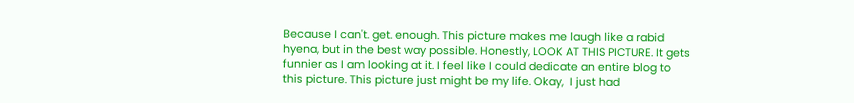Because I can't. get. enough. This picture makes me laugh like a rabid hyena, but in the best way possible. Honestly, LOOK AT THIS PICTURE. It gets funnier as I am looking at it. I feel like I could dedicate an entire blog to this picture. This picture just might be my life. Okay,  I just had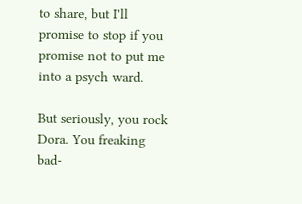to share, but I'll promise to stop if you promise not to put me into a psych ward.

But seriously, you rock Dora. You freaking bad-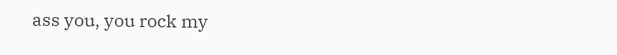ass you, you rock my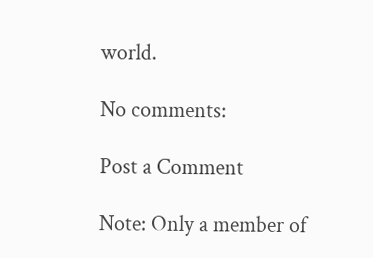world.

No comments:

Post a Comment

Note: Only a member of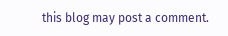this blog may post a comment.